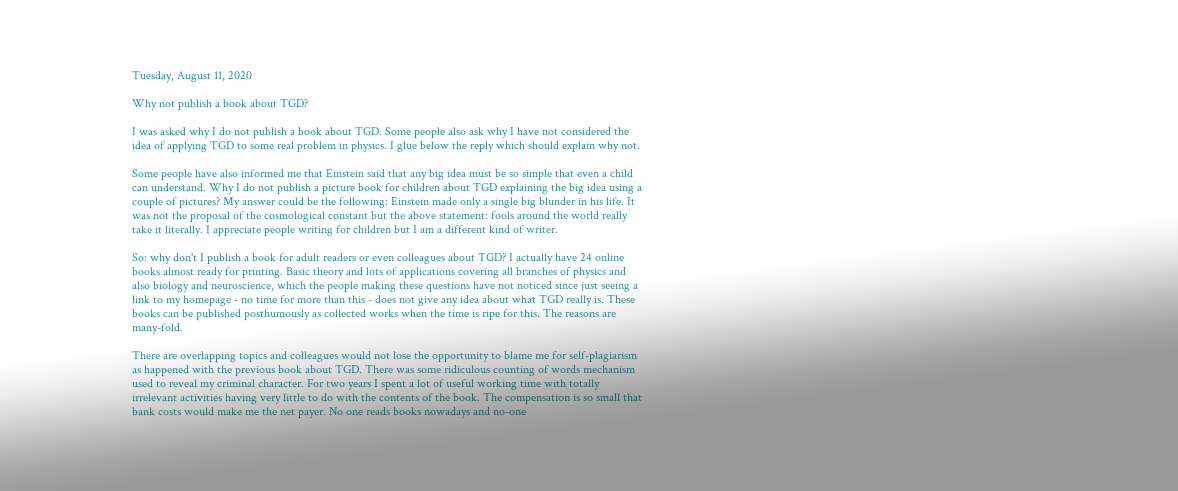Tuesday, August 11, 2020

Why not publish a book about TGD?

I was asked why I do not publish a book about TGD. Some people also ask why I have not considered the idea of applying TGD to some real problem in physics. I glue below the reply which should explain why not.

Some people have also informed me that Einstein said that any big idea must be so simple that even a child can understand. Why I do not publish a picture book for children about TGD explaining the big idea using a couple of pictures? My answer could be the following: Einstein made only a single big blunder in his life. It was not the proposal of the cosmological constant but the above statement: fools around the world really take it literally. I appreciate people writing for children but I am a different kind of writer.

So: why don't I publish a book for adult readers or even colleagues about TGD? I actually have 24 online books almost ready for printing. Basic theory and lots of applications covering all branches of physics and also biology and neuroscience, which the people making these questions have not noticed since just seeing a link to my homepage - no time for more than this - does not give any idea about what TGD really is. These books can be published posthumously as collected works when the time is ripe for this. The reasons are many-fold.

There are overlapping topics and colleagues would not lose the opportunity to blame me for self-plagiarism as happened with the previous book about TGD. There was some ridiculous counting of words mechanism used to reveal my criminal character. For two years I spent a lot of useful working time with totally irrelevant activities having very little to do with the contents of the book. The compensation is so small that bank costs would make me the net payer. No one reads books nowadays and no-one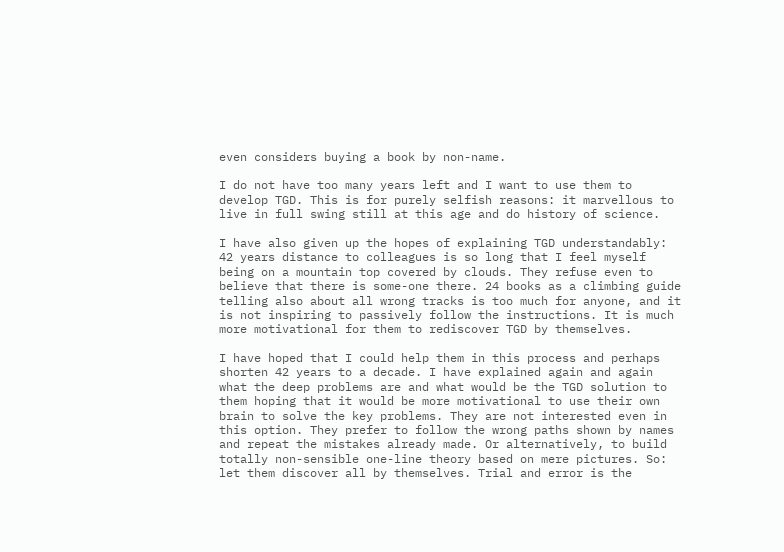even considers buying a book by non-name.

I do not have too many years left and I want to use them to develop TGD. This is for purely selfish reasons: it marvellous to live in full swing still at this age and do history of science.

I have also given up the hopes of explaining TGD understandably: 42 years distance to colleagues is so long that I feel myself being on a mountain top covered by clouds. They refuse even to believe that there is some-one there. 24 books as a climbing guide telling also about all wrong tracks is too much for anyone, and it is not inspiring to passively follow the instructions. It is much more motivational for them to rediscover TGD by themselves.

I have hoped that I could help them in this process and perhaps shorten 42 years to a decade. I have explained again and again what the deep problems are and what would be the TGD solution to them hoping that it would be more motivational to use their own brain to solve the key problems. They are not interested even in this option. They prefer to follow the wrong paths shown by names and repeat the mistakes already made. Or alternatively, to build totally non-sensible one-line theory based on mere pictures. So: let them discover all by themselves. Trial and error is the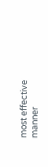most effective manner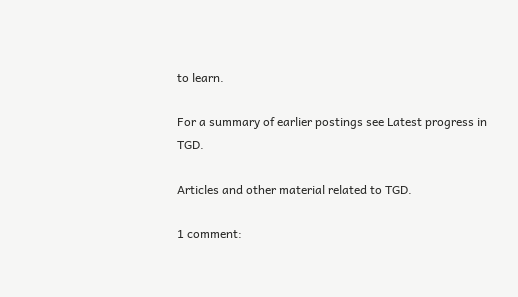to learn.

For a summary of earlier postings see Latest progress in TGD.

Articles and other material related to TGD.

1 comment: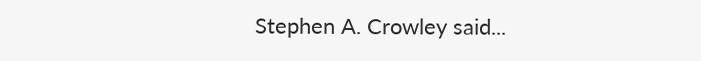Stephen A. Crowley said...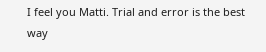I feel you Matti. Trial and error is the best way